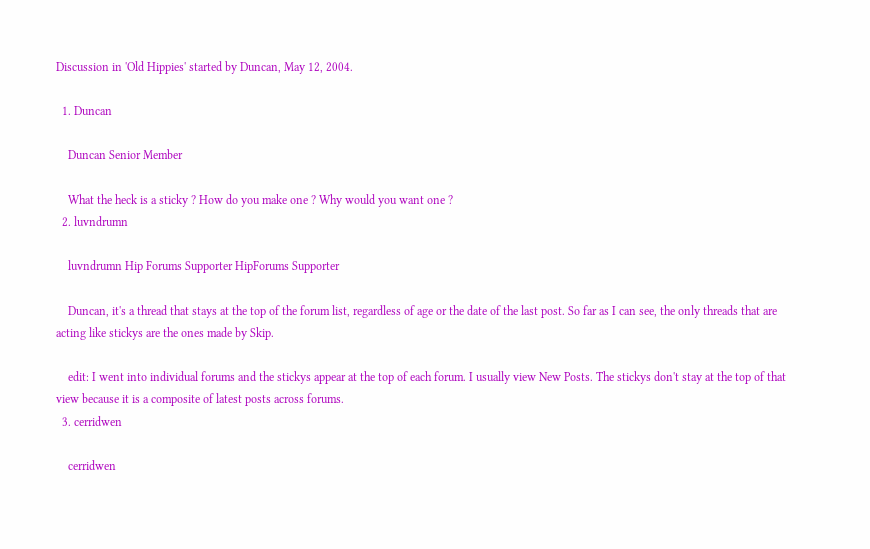Discussion in 'Old Hippies' started by Duncan, May 12, 2004.

  1. Duncan

    Duncan Senior Member

    What the heck is a sticky ? How do you make one ? Why would you want one ?
  2. luvndrumn

    luvndrumn Hip Forums Supporter HipForums Supporter

    Duncan, it's a thread that stays at the top of the forum list, regardless of age or the date of the last post. So far as I can see, the only threads that are acting like stickys are the ones made by Skip.

    edit: I went into individual forums and the stickys appear at the top of each forum. I usually view New Posts. The stickys don't stay at the top of that view because it is a composite of latest posts across forums.
  3. cerridwen

    cerridwen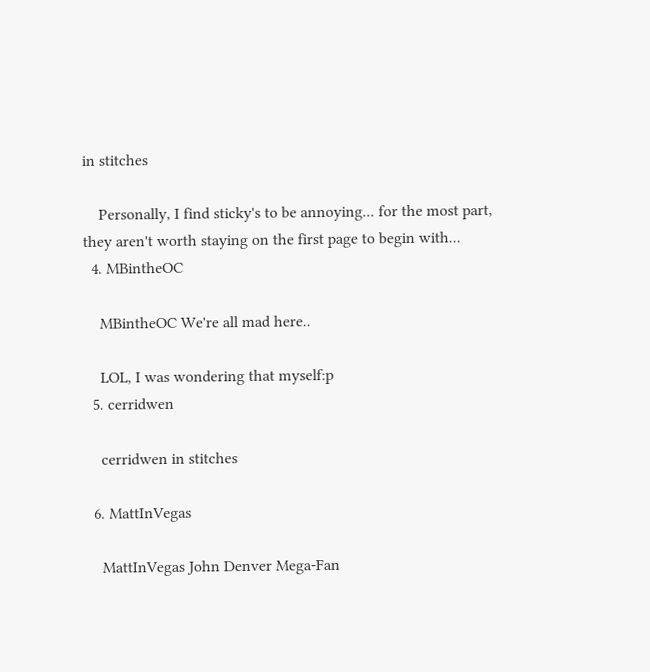in stitches

    Personally, I find sticky's to be annoying... for the most part, they aren't worth staying on the first page to begin with...
  4. MBintheOC

    MBintheOC We're all mad here..

    LOL, I was wondering that myself:p
  5. cerridwen

    cerridwen in stitches

  6. MattInVegas

    MattInVegas John Denver Mega-Fan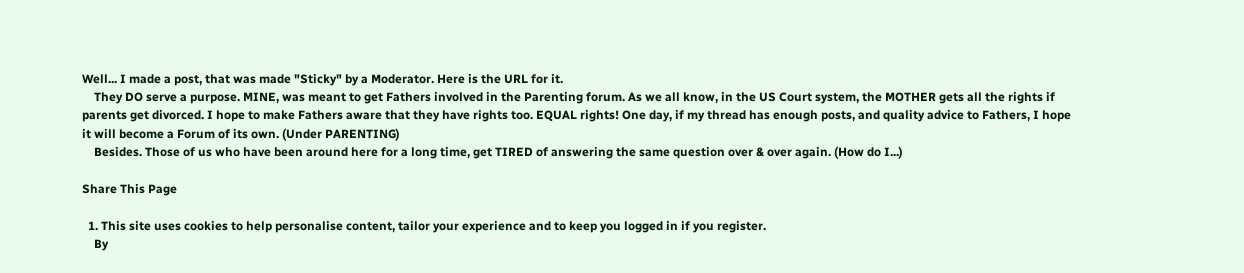Well... I made a post, that was made "Sticky" by a Moderator. Here is the URL for it.
    They DO serve a purpose. MINE, was meant to get Fathers involved in the Parenting forum. As we all know, in the US Court system, the MOTHER gets all the rights if parents get divorced. I hope to make Fathers aware that they have rights too. EQUAL rights! One day, if my thread has enough posts, and quality advice to Fathers, I hope it will become a Forum of its own. (Under PARENTING)
    Besides. Those of us who have been around here for a long time, get TIRED of answering the same question over & over again. (How do I...)

Share This Page

  1. This site uses cookies to help personalise content, tailor your experience and to keep you logged in if you register.
    By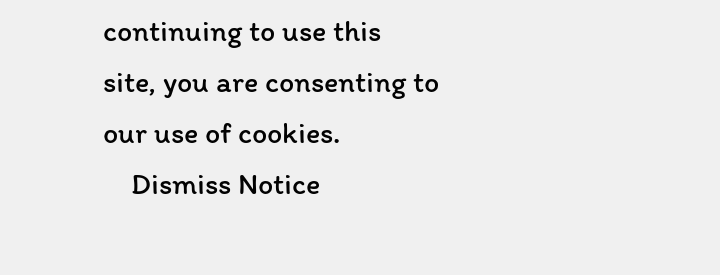continuing to use this site, you are consenting to our use of cookies.
    Dismiss Notice